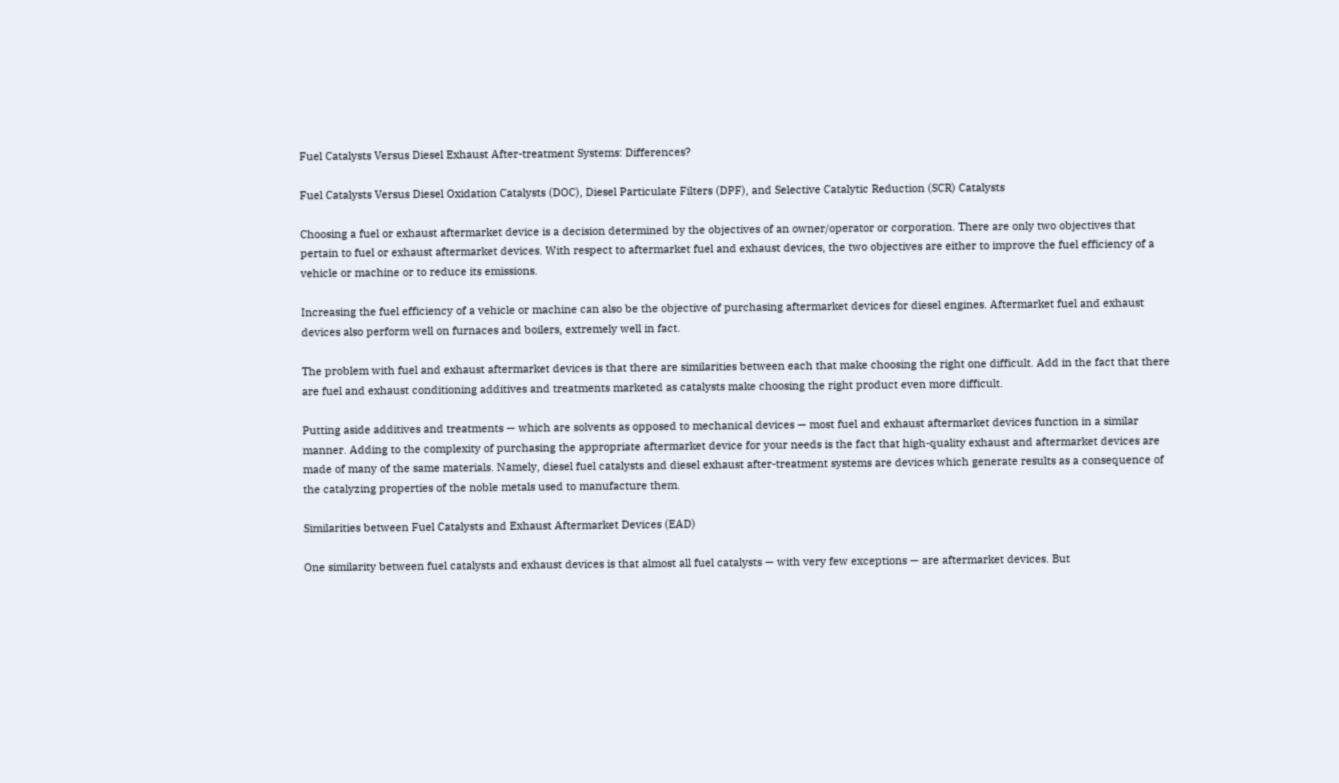Fuel Catalysts Versus Diesel Exhaust After-treatment Systems: Differences?

Fuel Catalysts Versus Diesel Oxidation Catalysts (DOC), Diesel Particulate Filters (DPF), and Selective Catalytic Reduction (SCR) Catalysts

Choosing a fuel or exhaust aftermarket device is a decision determined by the objectives of an owner/operator or corporation. There are only two objectives that pertain to fuel or exhaust aftermarket devices. With respect to aftermarket fuel and exhaust devices, the two objectives are either to improve the fuel efficiency of a vehicle or machine or to reduce its emissions.

Increasing the fuel efficiency of a vehicle or machine can also be the objective of purchasing aftermarket devices for diesel engines. Aftermarket fuel and exhaust devices also perform well on furnaces and boilers, extremely well in fact.

The problem with fuel and exhaust aftermarket devices is that there are similarities between each that make choosing the right one difficult. Add in the fact that there are fuel and exhaust conditioning additives and treatments marketed as catalysts make choosing the right product even more difficult.

Putting aside additives and treatments — which are solvents as opposed to mechanical devices — most fuel and exhaust aftermarket devices function in a similar manner. Adding to the complexity of purchasing the appropriate aftermarket device for your needs is the fact that high-quality exhaust and aftermarket devices are made of many of the same materials. Namely, diesel fuel catalysts and diesel exhaust after-treatment systems are devices which generate results as a consequence of the catalyzing properties of the noble metals used to manufacture them.

Similarities between Fuel Catalysts and Exhaust Aftermarket Devices (EAD)

One similarity between fuel catalysts and exhaust devices is that almost all fuel catalysts — with very few exceptions — are aftermarket devices. But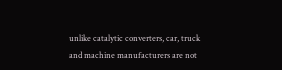unlike catalytic converters, car, truck and machine manufacturers are not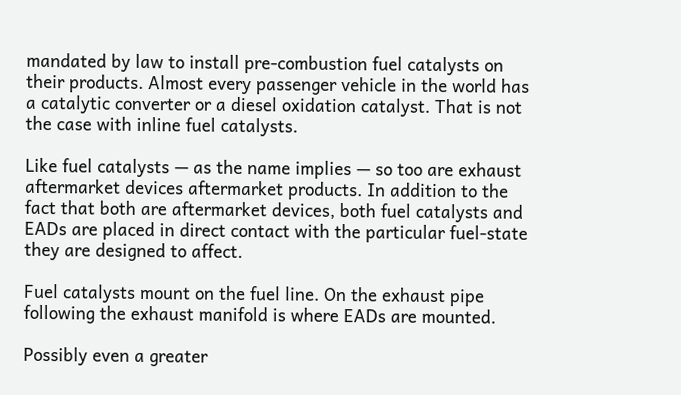mandated by law to install pre-combustion fuel catalysts on their products. Almost every passenger vehicle in the world has a catalytic converter or a diesel oxidation catalyst. That is not the case with inline fuel catalysts.

Like fuel catalysts — as the name implies — so too are exhaust aftermarket devices aftermarket products. In addition to the fact that both are aftermarket devices, both fuel catalysts and EADs are placed in direct contact with the particular fuel-state they are designed to affect.

Fuel catalysts mount on the fuel line. On the exhaust pipe following the exhaust manifold is where EADs are mounted.

Possibly even a greater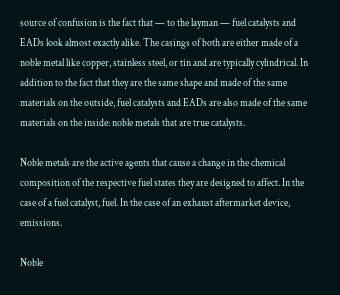source of confusion is the fact that — to the layman — fuel catalysts and EADs look almost exactly alike. The casings of both are either made of a noble metal like copper, stainless steel, or tin and are typically cylindrical. In addition to the fact that they are the same shape and made of the same materials on the outside, fuel catalysts and EADs are also made of the same materials on the inside: noble metals that are true catalysts.

Noble metals are the active agents that cause a change in the chemical composition of the respective fuel states they are designed to affect. In the case of a fuel catalyst, fuel. In the case of an exhaust aftermarket device, emissions.

Noble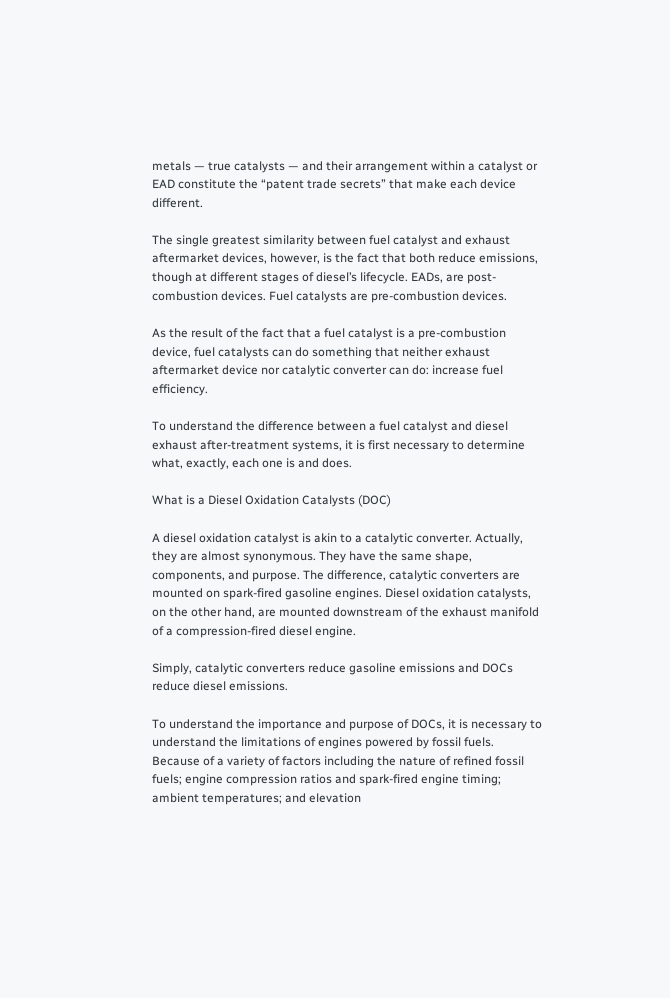metals — true catalysts — and their arrangement within a catalyst or EAD constitute the “patent trade secrets” that make each device different.

The single greatest similarity between fuel catalyst and exhaust aftermarket devices, however, is the fact that both reduce emissions, though at different stages of diesel’s lifecycle. EADs, are post-combustion devices. Fuel catalysts are pre-combustion devices.

As the result of the fact that a fuel catalyst is a pre-combustion device, fuel catalysts can do something that neither exhaust aftermarket device nor catalytic converter can do: increase fuel efficiency.

To understand the difference between a fuel catalyst and diesel exhaust after-treatment systems, it is first necessary to determine what, exactly, each one is and does.

What is a Diesel Oxidation Catalysts (DOC)

A diesel oxidation catalyst is akin to a catalytic converter. Actually, they are almost synonymous. They have the same shape, components, and purpose. The difference, catalytic converters are mounted on spark-fired gasoline engines. Diesel oxidation catalysts, on the other hand, are mounted downstream of the exhaust manifold of a compression-fired diesel engine.

Simply, catalytic converters reduce gasoline emissions and DOCs reduce diesel emissions.

To understand the importance and purpose of DOCs, it is necessary to understand the limitations of engines powered by fossil fuels. Because of a variety of factors including the nature of refined fossil fuels; engine compression ratios and spark-fired engine timing; ambient temperatures; and elevation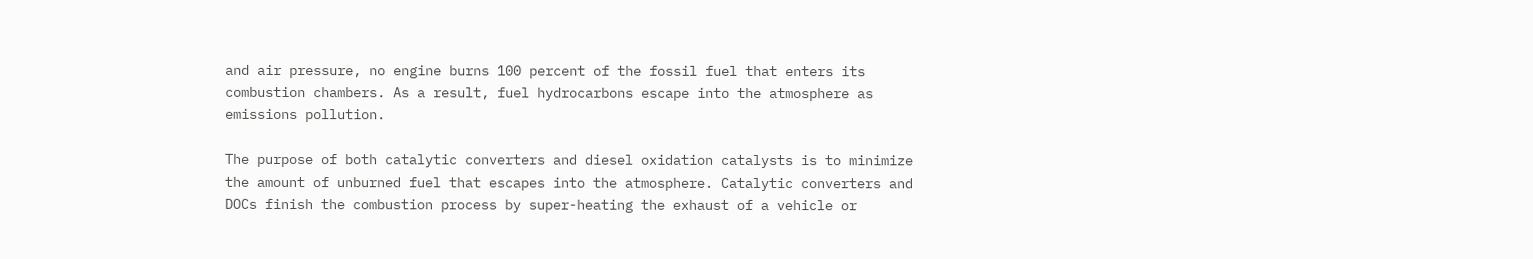and air pressure, no engine burns 100 percent of the fossil fuel that enters its combustion chambers. As a result, fuel hydrocarbons escape into the atmosphere as emissions pollution.

The purpose of both catalytic converters and diesel oxidation catalysts is to minimize the amount of unburned fuel that escapes into the atmosphere. Catalytic converters and DOCs finish the combustion process by super-heating the exhaust of a vehicle or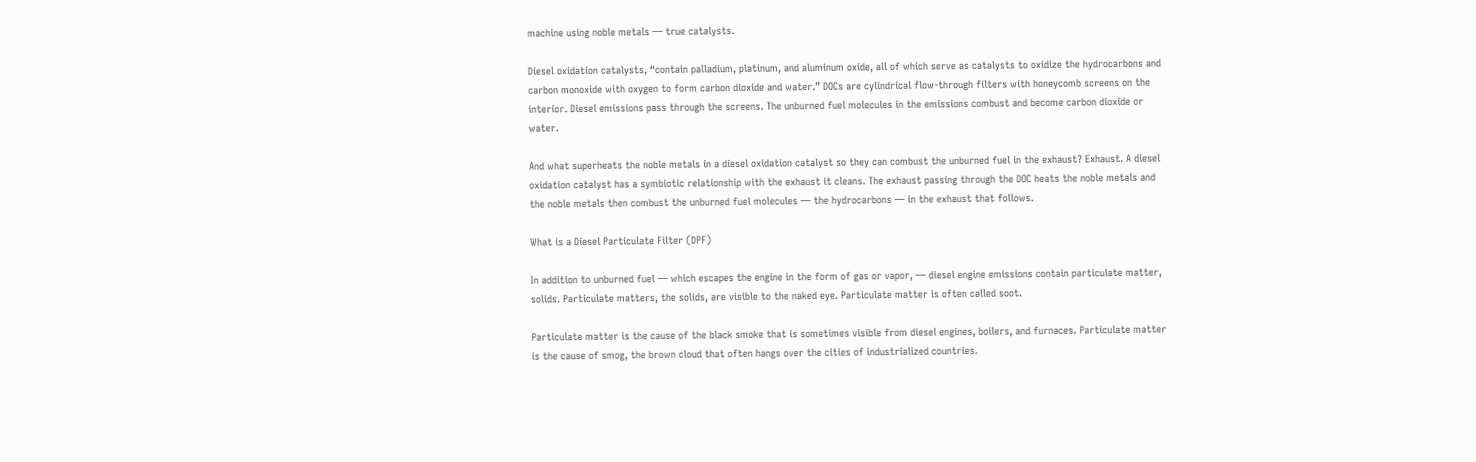machine using noble metals — true catalysts.

Diesel oxidation catalysts, “contain palladium, platinum, and aluminum oxide, all of which serve as catalysts to oxidize the hydrocarbons and carbon monoxide with oxygen to form carbon dioxide and water.” DOCs are cylindrical flow-through filters with honeycomb screens on the interior. Diesel emissions pass through the screens. The unburned fuel molecules in the emissions combust and become carbon dioxide or water.

And what superheats the noble metals in a diesel oxidation catalyst so they can combust the unburned fuel in the exhaust? Exhaust. A diesel oxidation catalyst has a symbiotic relationship with the exhaust it cleans. The exhaust passing through the DOC heats the noble metals and the noble metals then combust the unburned fuel molecules — the hydrocarbons — in the exhaust that follows.

What is a Diesel Particulate Filter (DPF)

In addition to unburned fuel — which escapes the engine in the form of gas or vapor, — diesel engine emissions contain particulate matter, solids. Particulate matters, the solids, are visible to the naked eye. Particulate matter is often called soot.

Particulate matter is the cause of the black smoke that is sometimes visible from diesel engines, boilers, and furnaces. Particulate matter is the cause of smog, the brown cloud that often hangs over the cities of industrialized countries.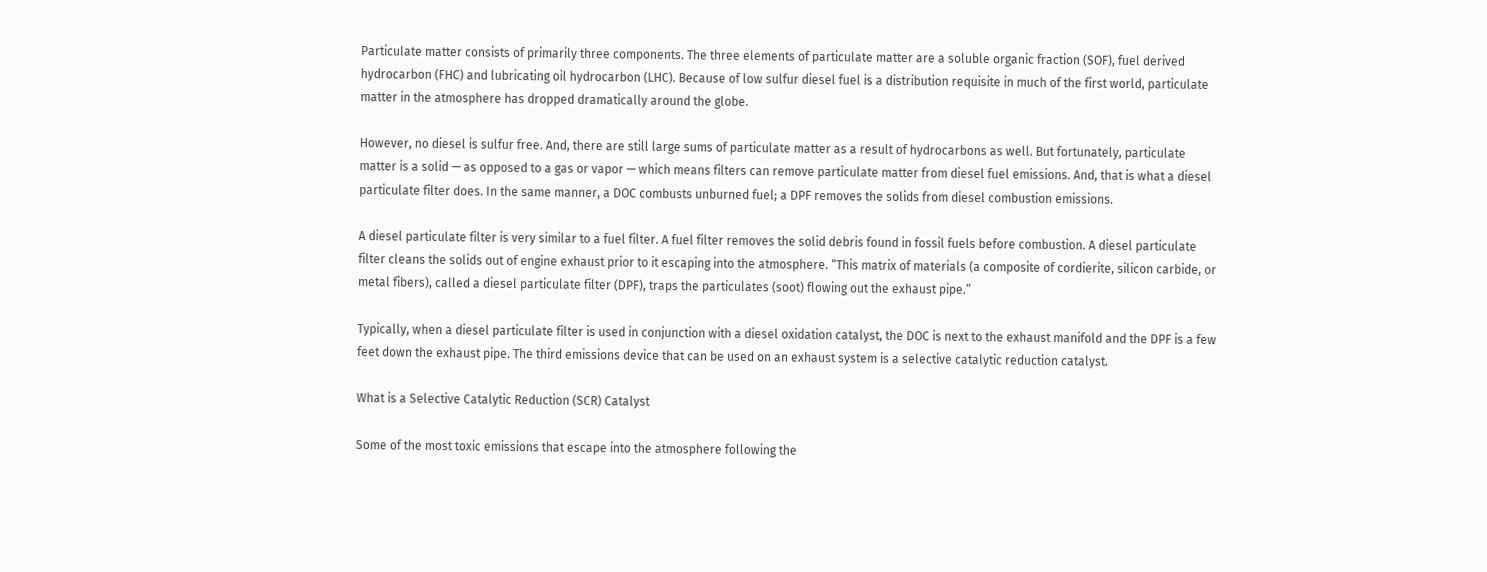Particulate matter consists of primarily three components. The three elements of particulate matter are a soluble organic fraction (SOF), fuel derived hydrocarbon (FHC) and lubricating oil hydrocarbon (LHC). Because of low sulfur diesel fuel is a distribution requisite in much of the first world, particulate matter in the atmosphere has dropped dramatically around the globe.

However, no diesel is sulfur free. And, there are still large sums of particulate matter as a result of hydrocarbons as well. But fortunately, particulate matter is a solid — as opposed to a gas or vapor — which means filters can remove particulate matter from diesel fuel emissions. And, that is what a diesel particulate filter does. In the same manner, a DOC combusts unburned fuel; a DPF removes the solids from diesel combustion emissions.

A diesel particulate filter is very similar to a fuel filter. A fuel filter removes the solid debris found in fossil fuels before combustion. A diesel particulate filter cleans the solids out of engine exhaust prior to it escaping into the atmosphere. “This matrix of materials (a composite of cordierite, silicon carbide, or metal fibers), called a diesel particulate filter (DPF), traps the particulates (soot) flowing out the exhaust pipe.”

Typically, when a diesel particulate filter is used in conjunction with a diesel oxidation catalyst, the DOC is next to the exhaust manifold and the DPF is a few feet down the exhaust pipe. The third emissions device that can be used on an exhaust system is a selective catalytic reduction catalyst.

What is a Selective Catalytic Reduction (SCR) Catalyst

Some of the most toxic emissions that escape into the atmosphere following the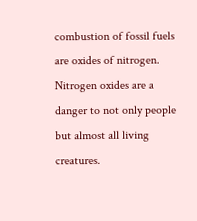combustion of fossil fuels are oxides of nitrogen. Nitrogen oxides are a danger to not only people but almost all living creatures.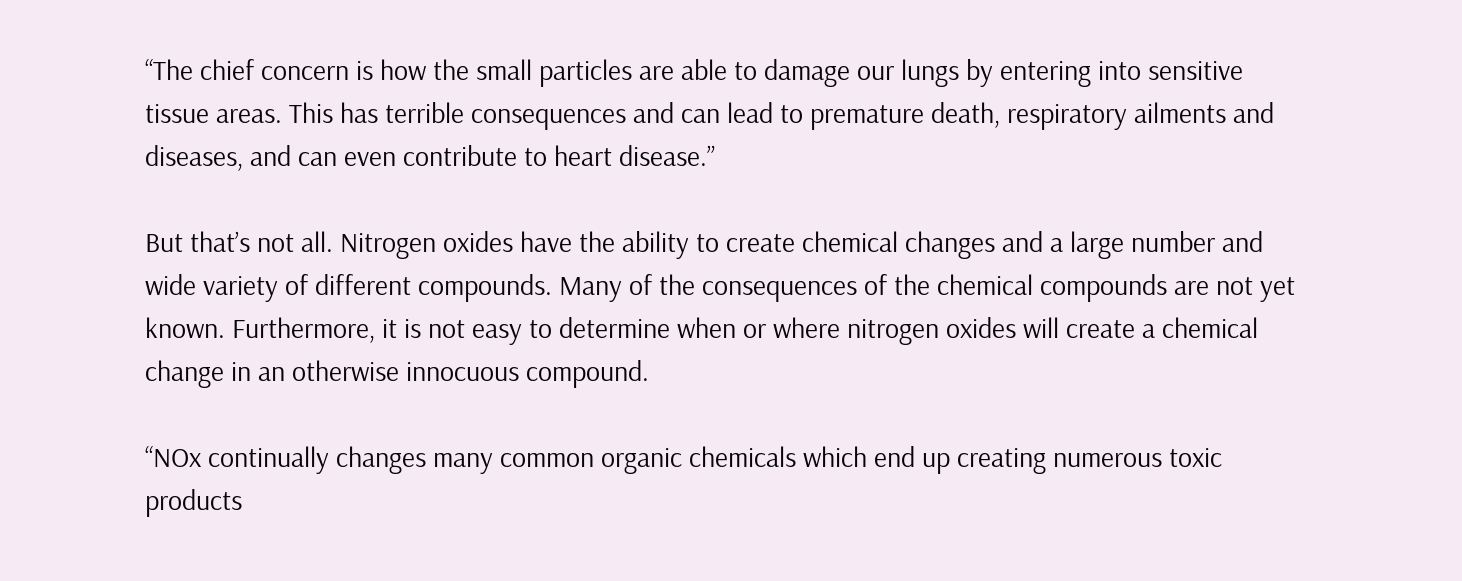“The chief concern is how the small particles are able to damage our lungs by entering into sensitive tissue areas. This has terrible consequences and can lead to premature death, respiratory ailments and diseases, and can even contribute to heart disease.”

But that’s not all. Nitrogen oxides have the ability to create chemical changes and a large number and wide variety of different compounds. Many of the consequences of the chemical compounds are not yet known. Furthermore, it is not easy to determine when or where nitrogen oxides will create a chemical change in an otherwise innocuous compound.

“NOx continually changes many common organic chemicals which end up creating numerous toxic products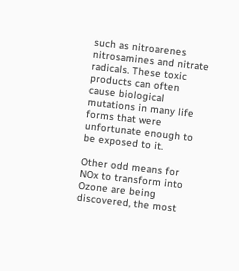such as nitroarenes nitrosamines and nitrate radicals. These toxic products can often cause biological mutations in many life forms that were unfortunate enough to be exposed to it.

Other odd means for NOx to transform into Ozone are being discovered, the most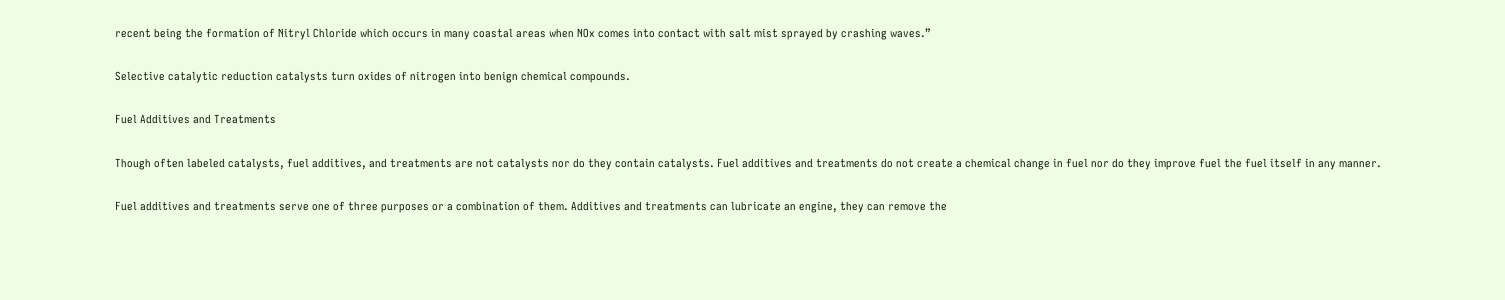recent being the formation of Nitryl Chloride which occurs in many coastal areas when NOx comes into contact with salt mist sprayed by crashing waves.”

Selective catalytic reduction catalysts turn oxides of nitrogen into benign chemical compounds.

Fuel Additives and Treatments

Though often labeled catalysts, fuel additives, and treatments are not catalysts nor do they contain catalysts. Fuel additives and treatments do not create a chemical change in fuel nor do they improve fuel the fuel itself in any manner.

Fuel additives and treatments serve one of three purposes or a combination of them. Additives and treatments can lubricate an engine, they can remove the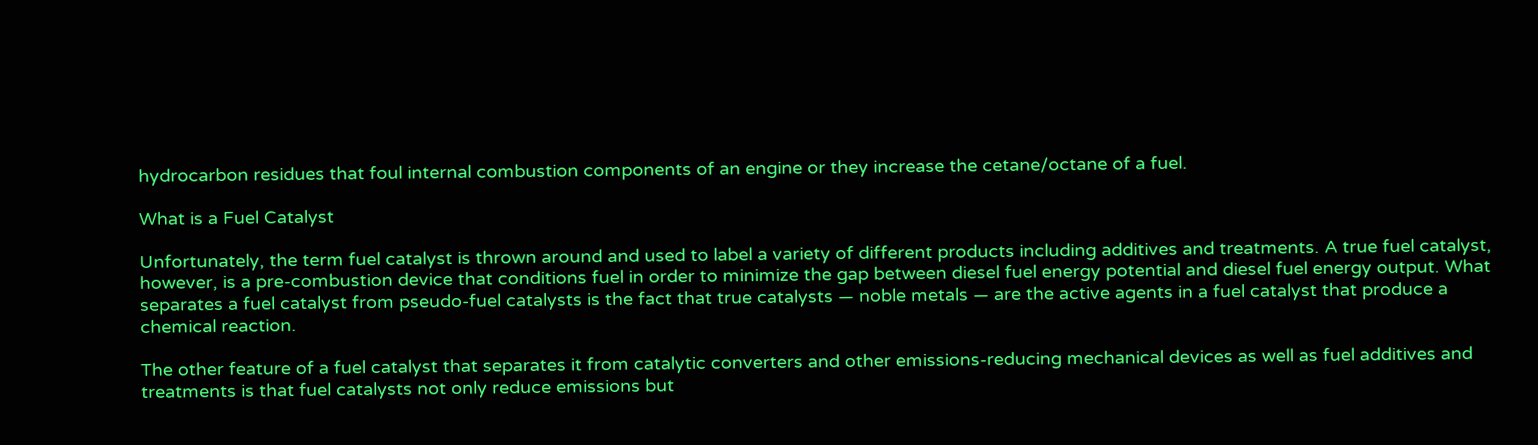hydrocarbon residues that foul internal combustion components of an engine or they increase the cetane/octane of a fuel.

What is a Fuel Catalyst

Unfortunately, the term fuel catalyst is thrown around and used to label a variety of different products including additives and treatments. A true fuel catalyst, however, is a pre-combustion device that conditions fuel in order to minimize the gap between diesel fuel energy potential and diesel fuel energy output. What separates a fuel catalyst from pseudo-fuel catalysts is the fact that true catalysts — noble metals — are the active agents in a fuel catalyst that produce a chemical reaction.

The other feature of a fuel catalyst that separates it from catalytic converters and other emissions-reducing mechanical devices as well as fuel additives and treatments is that fuel catalysts not only reduce emissions but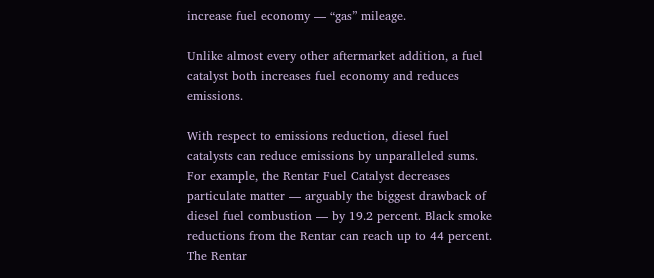increase fuel economy — “gas” mileage.

Unlike almost every other aftermarket addition, a fuel catalyst both increases fuel economy and reduces emissions.

With respect to emissions reduction, diesel fuel catalysts can reduce emissions by unparalleled sums. For example, the Rentar Fuel Catalyst decreases particulate matter — arguably the biggest drawback of diesel fuel combustion — by 19.2 percent. Black smoke reductions from the Rentar can reach up to 44 percent. The Rentar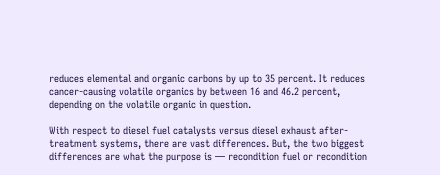reduces elemental and organic carbons by up to 35 percent. It reduces cancer-causing volatile organics by between 16 and 46.2 percent, depending on the volatile organic in question.

With respect to diesel fuel catalysts versus diesel exhaust after-treatment systems, there are vast differences. But, the two biggest differences are what the purpose is — recondition fuel or recondition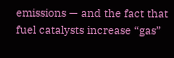emissions — and the fact that fuel catalysts increase “gas”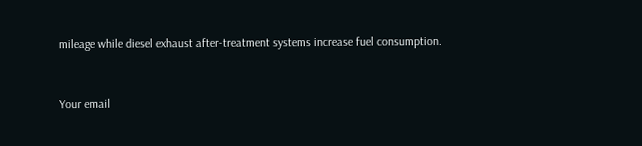mileage while diesel exhaust after-treatment systems increase fuel consumption.


Your email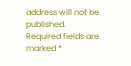address will not be published. Required fields are marked *